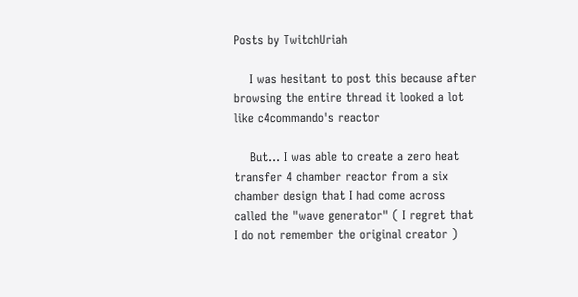Posts by TwitchUriah

    I was hesitant to post this because after browsing the entire thread it looked a lot like c4commando's reactor

    But... I was able to create a zero heat transfer 4 chamber reactor from a six chamber design that I had come across called the "wave generator" ( I regret that I do not remember the original creator )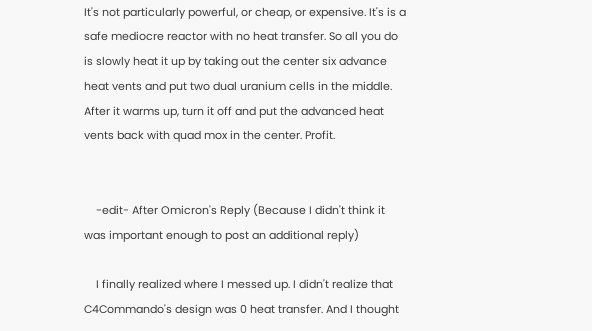It's not particularly powerful, or cheap, or expensive. It's is a safe mediocre reactor with no heat transfer. So all you do is slowly heat it up by taking out the center six advance heat vents and put two dual uranium cells in the middle. After it warms up, turn it off and put the advanced heat vents back with quad mox in the center. Profit.


    -edit- After Omicron's Reply (Because I didn't think it was important enough to post an additional reply)

    I finally realized where I messed up. I didn't realize that C4Commando's design was 0 heat transfer. And I thought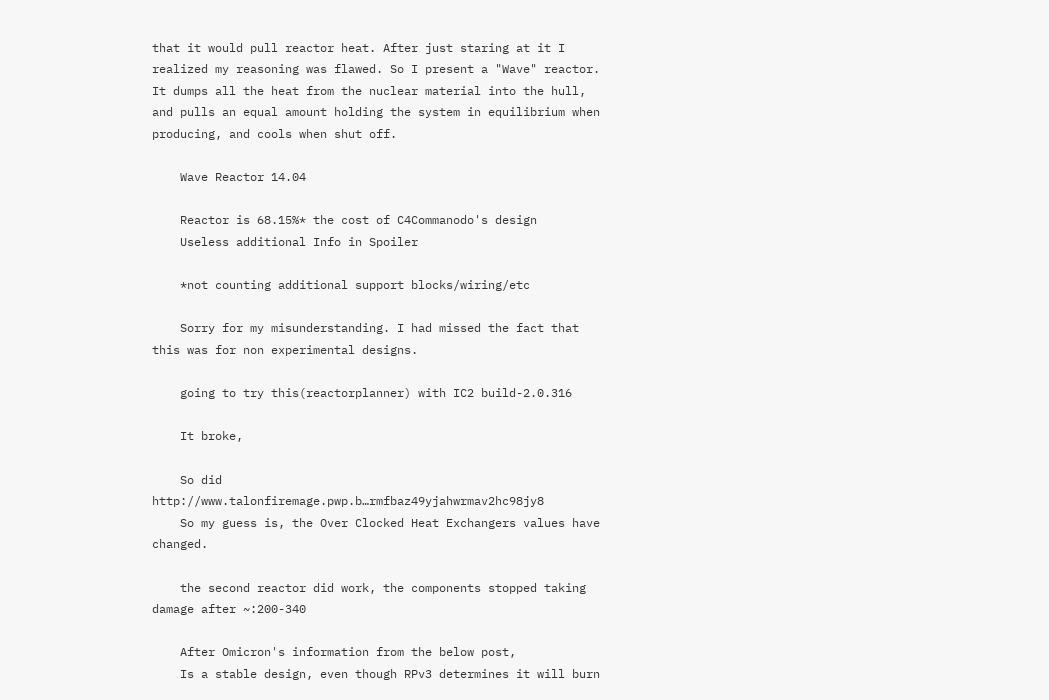that it would pull reactor heat. After just staring at it I realized my reasoning was flawed. So I present a "Wave" reactor. It dumps all the heat from the nuclear material into the hull, and pulls an equal amount holding the system in equilibrium when producing, and cools when shut off.

    Wave Reactor 14.04

    Reactor is 68.15%* the cost of C4Commanodo's design
    Useless additional Info in Spoiler

    *not counting additional support blocks/wiring/etc

    Sorry for my misunderstanding. I had missed the fact that this was for non experimental designs.

    going to try this(reactorplanner) with IC2 build-2.0.316

    It broke,

    So did http://www.talonfiremage.pwp.b…rmfbaz49yjahwrmav2hc98jy8
    So my guess is, the Over Clocked Heat Exchangers values have changed.

    the second reactor did work, the components stopped taking damage after ~:200-340

    After Omicron's information from the below post,
    Is a stable design, even though RPv3 determines it will burn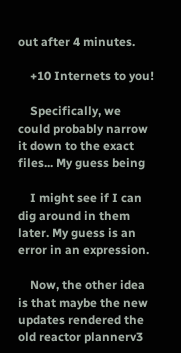out after 4 minutes.

    +10 Internets to you!

    Specifically, we could probably narrow it down to the exact files... My guess being

    I might see if I can dig around in them later. My guess is an error in an expression.

    Now, the other idea is that maybe the new updates rendered the old reactor plannerv3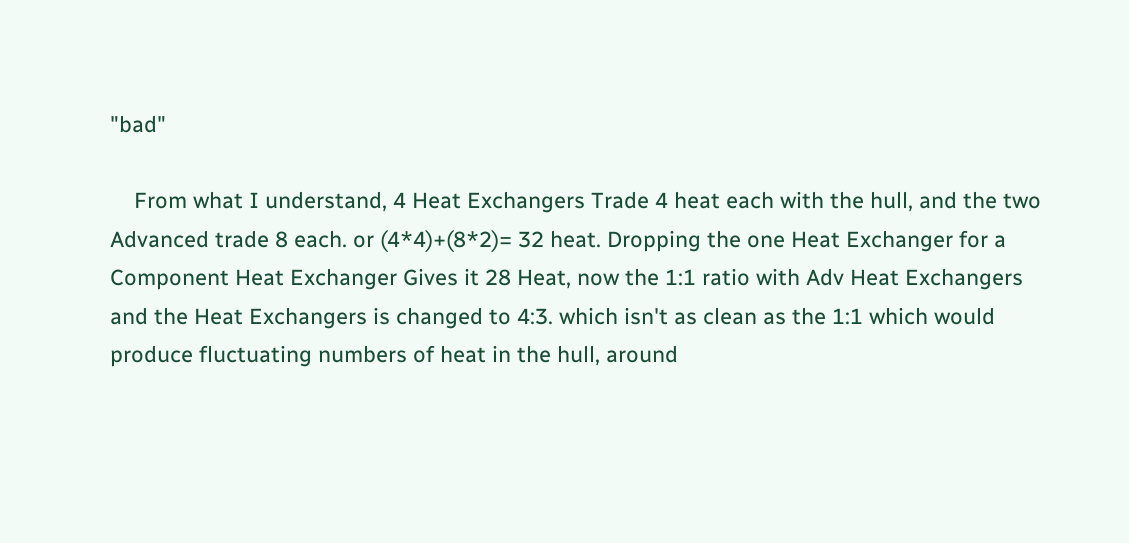"bad"

    From what I understand, 4 Heat Exchangers Trade 4 heat each with the hull, and the two Advanced trade 8 each. or (4*4)+(8*2)= 32 heat. Dropping the one Heat Exchanger for a Component Heat Exchanger Gives it 28 Heat, now the 1:1 ratio with Adv Heat Exchangers and the Heat Exchangers is changed to 4:3. which isn't as clean as the 1:1 which would produce fluctuating numbers of heat in the hull, around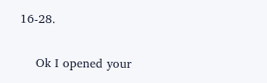16-28.

    Ok I opened your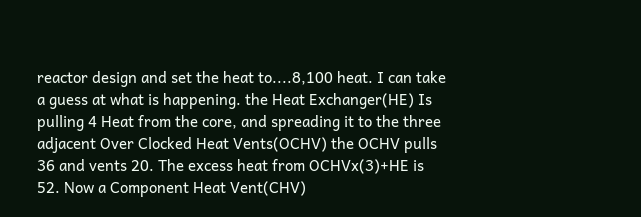reactor design and set the heat to....8,100 heat. I can take a guess at what is happening. the Heat Exchanger(HE) Is pulling 4 Heat from the core, and spreading it to the three adjacent Over Clocked Heat Vents(OCHV) the OCHV pulls 36 and vents 20. The excess heat from OCHVx(3)+HE is 52. Now a Component Heat Vent(CHV)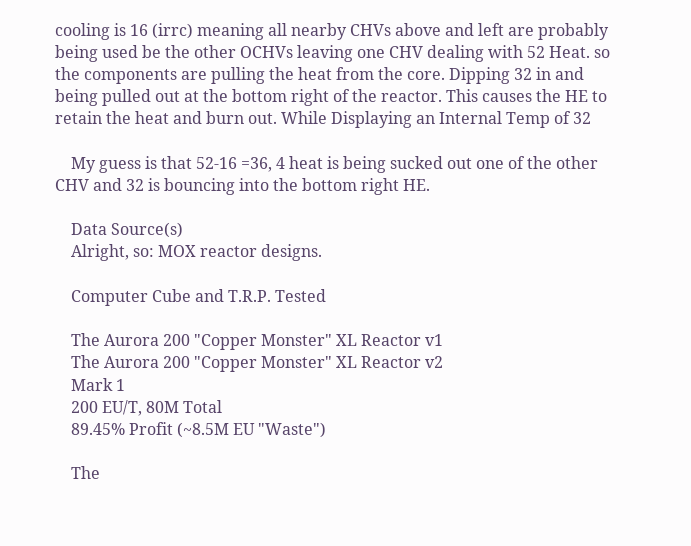cooling is 16 (irrc) meaning all nearby CHVs above and left are probably being used be the other OCHVs leaving one CHV dealing with 52 Heat. so the components are pulling the heat from the core. Dipping 32 in and being pulled out at the bottom right of the reactor. This causes the HE to retain the heat and burn out. While Displaying an Internal Temp of 32

    My guess is that 52-16 =36, 4 heat is being sucked out one of the other CHV and 32 is bouncing into the bottom right HE.

    Data Source(s)
    Alright, so: MOX reactor designs.

    Computer Cube and T.R.P. Tested

    The Aurora 200 "Copper Monster" XL Reactor v1
    The Aurora 200 "Copper Monster" XL Reactor v2
    Mark 1
    200 EU/T, 80M Total
    89.45% Profit (~8.5M EU "Waste")

    The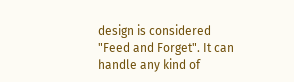design is considered "Feed and Forget". It can handle any kind of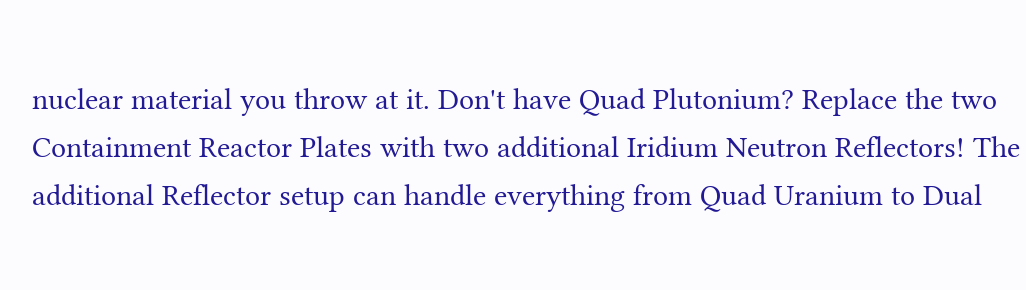nuclear material you throw at it. Don't have Quad Plutonium? Replace the two Containment Reactor Plates with two additional Iridium Neutron Reflectors! The additional Reflector setup can handle everything from Quad Uranium to Dual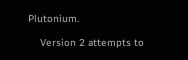Plutonium.

    Version 2 attempts to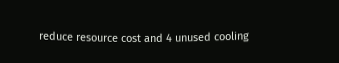reduce resource cost and 4 unused cooling